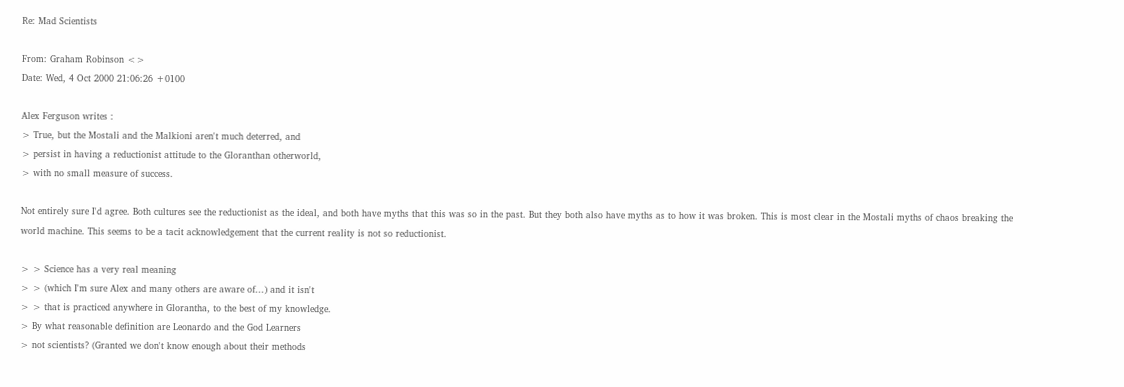Re: Mad Scientists

From: Graham Robinson <>
Date: Wed, 4 Oct 2000 21:06:26 +0100

Alex Ferguson writes :
> True, but the Mostali and the Malkioni aren't much deterred, and
> persist in having a reductionist attitude to the Gloranthan otherworld,
> with no small measure of success.

Not entirely sure I'd agree. Both cultures see the reductionist as the ideal, and both have myths that this was so in the past. But they both also have myths as to how it was broken. This is most clear in the Mostali myths of chaos breaking the world machine. This seems to be a tacit acknowledgement that the current reality is not so reductionist.

> > Science has a very real meaning
> > (which I'm sure Alex and many others are aware of...) and it isn't
> > that is practiced anywhere in Glorantha, to the best of my knowledge.
> By what reasonable definition are Leonardo and the God Learners
> not scientists? (Granted we don't know enough about their methods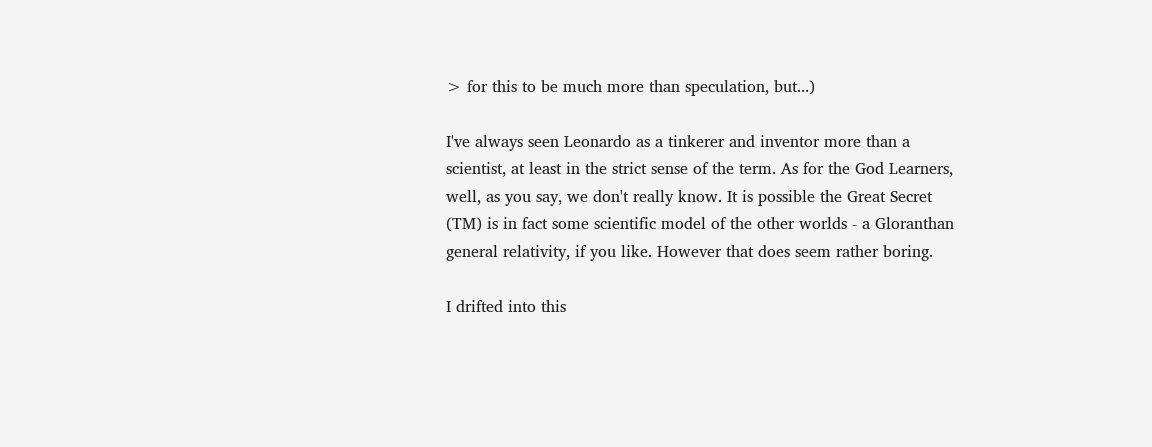> for this to be much more than speculation, but...)

I've always seen Leonardo as a tinkerer and inventor more than a scientist, at least in the strict sense of the term. As for the God Learners, well, as you say, we don't really know. It is possible the Great Secret (TM) is in fact some scientific model of the other worlds - a Gloranthan general relativity, if you like. However that does seem rather boring.

I drifted into this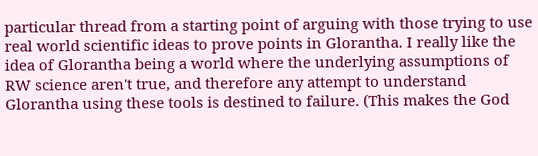particular thread from a starting point of arguing with those trying to use real world scientific ideas to prove points in Glorantha. I really like the idea of Glorantha being a world where the underlying assumptions of RW science aren't true, and therefore any attempt to understand Glorantha using these tools is destined to failure. (This makes the God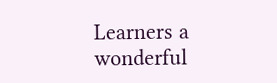Learners a wonderful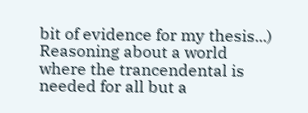bit of evidence for my thesis...) Reasoning about a world where the trancendental is needed for all but a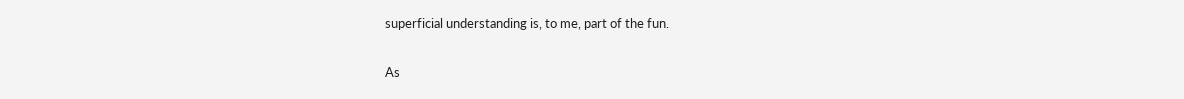superficial understanding is, to me, part of the fun.

As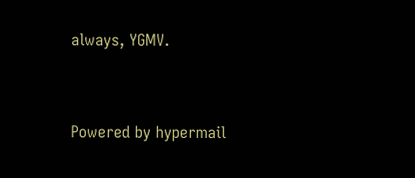always, YGMV.


Powered by hypermail